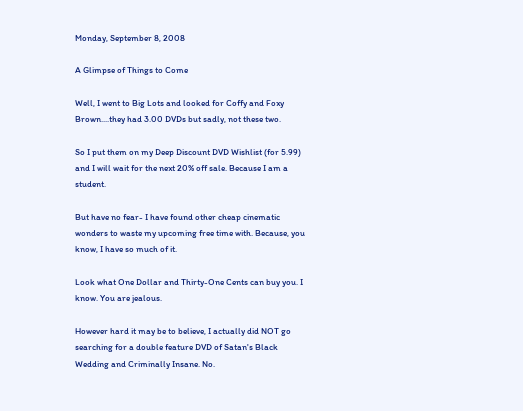Monday, September 8, 2008

A Glimpse of Things to Come

Well, I went to Big Lots and looked for Coffy and Foxy Brown....they had 3.00 DVDs but sadly, not these two.

So I put them on my Deep Discount DVD Wishlist (for 5.99) and I will wait for the next 20% off sale. Because I am a student.

But have no fear- I have found other cheap cinematic wonders to waste my upcoming free time with. Because, you know, I have so much of it.

Look what One Dollar and Thirty-One Cents can buy you. I know. You are jealous.

However hard it may be to believe, I actually did NOT go searching for a double feature DVD of Satan's Black Wedding and Criminally Insane. No.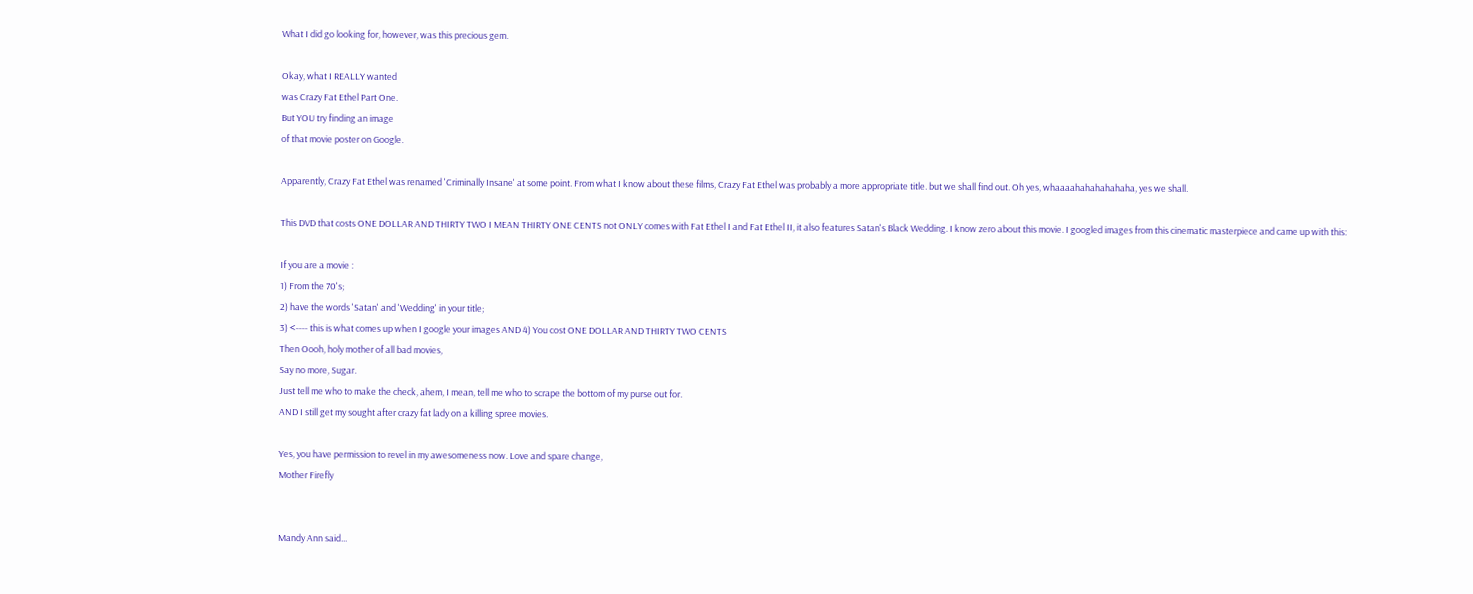What I did go looking for, however, was this precious gem.

Okay, what I REALLY wanted
was Crazy Fat Ethel Part One.
But YOU try finding an image
of that movie poster on Google.

Apparently, Crazy Fat Ethel was renamed 'Criminally Insane' at some point. From what I know about these films, Crazy Fat Ethel was probably a more appropriate title. but we shall find out. Oh yes, whaaaahahahahahaha, yes we shall.

This DVD that costs ONE DOLLAR AND THIRTY TWO I MEAN THIRTY ONE CENTS not ONLY comes with Fat Ethel I and Fat Ethel II, it also features Satan's Black Wedding. I know zero about this movie. I googled images from this cinematic masterpiece and came up with this:

If you are a movie :
1) From the 70's;
2) have the words 'Satan' and 'Wedding' in your title;
3) <---- this is what comes up when I google your images AND 4) You cost ONE DOLLAR AND THIRTY TWO CENTS
Then Oooh, holy mother of all bad movies,
Say no more, Sugar.
Just tell me who to make the check, ahem, I mean, tell me who to scrape the bottom of my purse out for.
AND I still get my sought after crazy fat lady on a killing spree movies.

Yes, you have permission to revel in my awesomeness now. Love and spare change,
Mother Firefly


Mandy Ann said...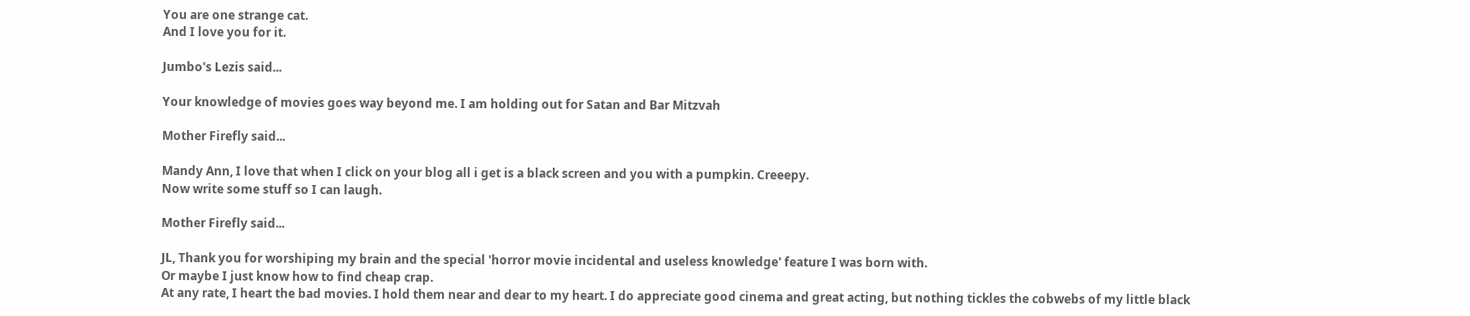You are one strange cat.
And I love you for it.

Jumbo's Lezis said...

Your knowledge of movies goes way beyond me. I am holding out for Satan and Bar Mitzvah

Mother Firefly said...

Mandy Ann, I love that when I click on your blog all i get is a black screen and you with a pumpkin. Creeepy.
Now write some stuff so I can laugh.

Mother Firefly said...

JL, Thank you for worshiping my brain and the special 'horror movie incidental and useless knowledge' feature I was born with.
Or maybe I just know how to find cheap crap.
At any rate, I heart the bad movies. I hold them near and dear to my heart. I do appreciate good cinema and great acting, but nothing tickles the cobwebs of my little black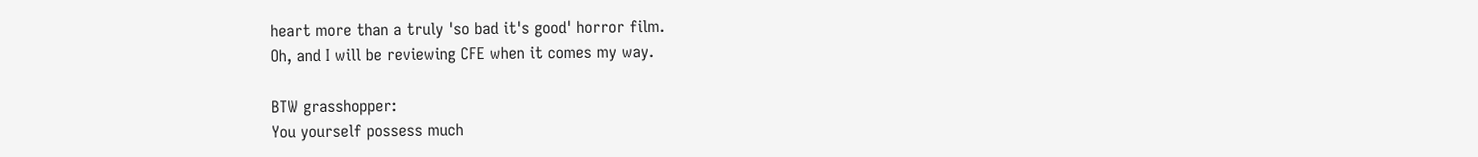heart more than a truly 'so bad it's good' horror film.
Oh, and I will be reviewing CFE when it comes my way.

BTW grasshopper:
You yourself possess much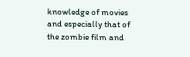knowledge of movies and especially that of the zombie film and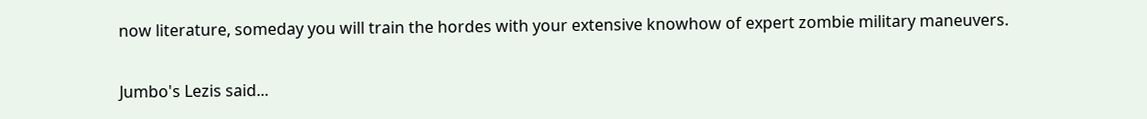now literature, someday you will train the hordes with your extensive knowhow of expert zombie military maneuvers.

Jumbo's Lezis said...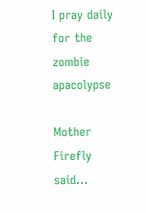I pray daily for the zombie apacolypse

Mother Firefly said...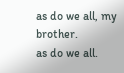as do we all, my brother.
as do we all.